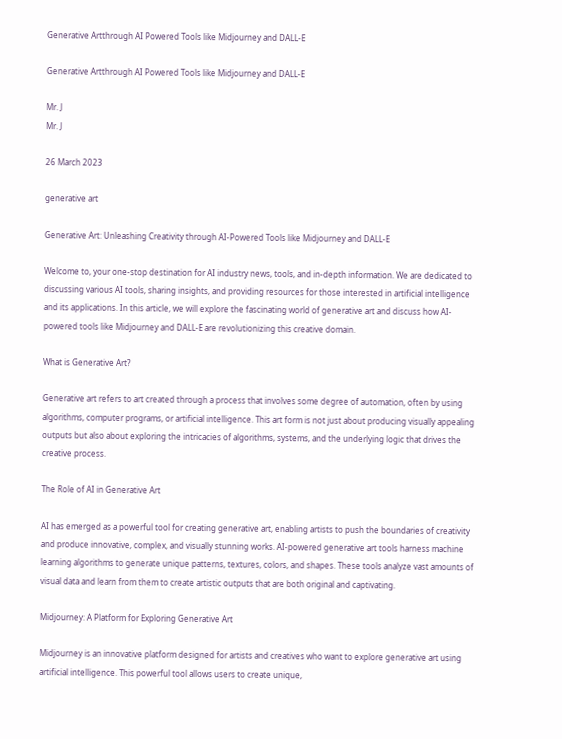Generative Artthrough AI Powered Tools like Midjourney and DALL-E

Generative Artthrough AI Powered Tools like Midjourney and DALL-E

Mr. J
Mr. J

26 March 2023

generative art

Generative Art: Unleashing Creativity through AI-Powered Tools like Midjourney and DALL-E

Welcome to, your one-stop destination for AI industry news, tools, and in-depth information. We are dedicated to discussing various AI tools, sharing insights, and providing resources for those interested in artificial intelligence and its applications. In this article, we will explore the fascinating world of generative art and discuss how AI-powered tools like Midjourney and DALL-E are revolutionizing this creative domain.

What is Generative Art?

Generative art refers to art created through a process that involves some degree of automation, often by using algorithms, computer programs, or artificial intelligence. This art form is not just about producing visually appealing outputs but also about exploring the intricacies of algorithms, systems, and the underlying logic that drives the creative process.

The Role of AI in Generative Art

AI has emerged as a powerful tool for creating generative art, enabling artists to push the boundaries of creativity and produce innovative, complex, and visually stunning works. AI-powered generative art tools harness machine learning algorithms to generate unique patterns, textures, colors, and shapes. These tools analyze vast amounts of visual data and learn from them to create artistic outputs that are both original and captivating.

Midjourney: A Platform for Exploring Generative Art

Midjourney is an innovative platform designed for artists and creatives who want to explore generative art using artificial intelligence. This powerful tool allows users to create unique,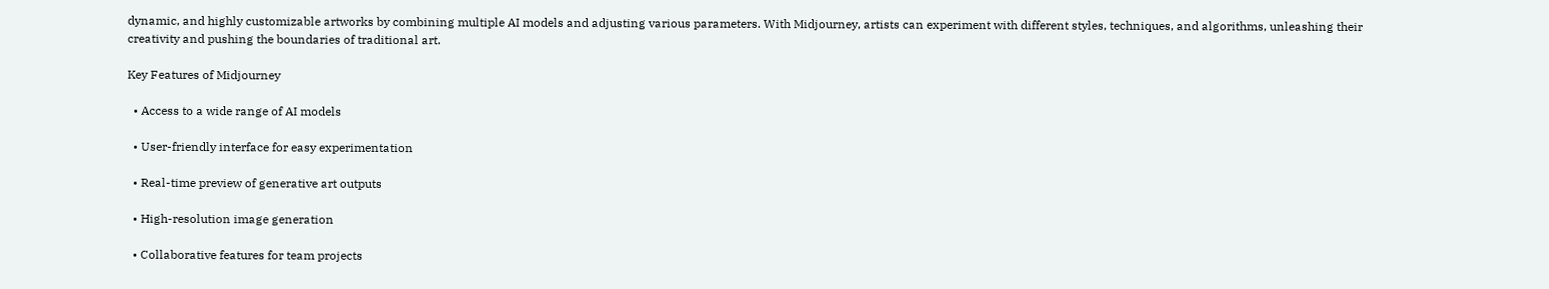dynamic, and highly customizable artworks by combining multiple AI models and adjusting various parameters. With Midjourney, artists can experiment with different styles, techniques, and algorithms, unleashing their creativity and pushing the boundaries of traditional art.

Key Features of Midjourney

  • Access to a wide range of AI models

  • User-friendly interface for easy experimentation

  • Real-time preview of generative art outputs

  • High-resolution image generation

  • Collaborative features for team projects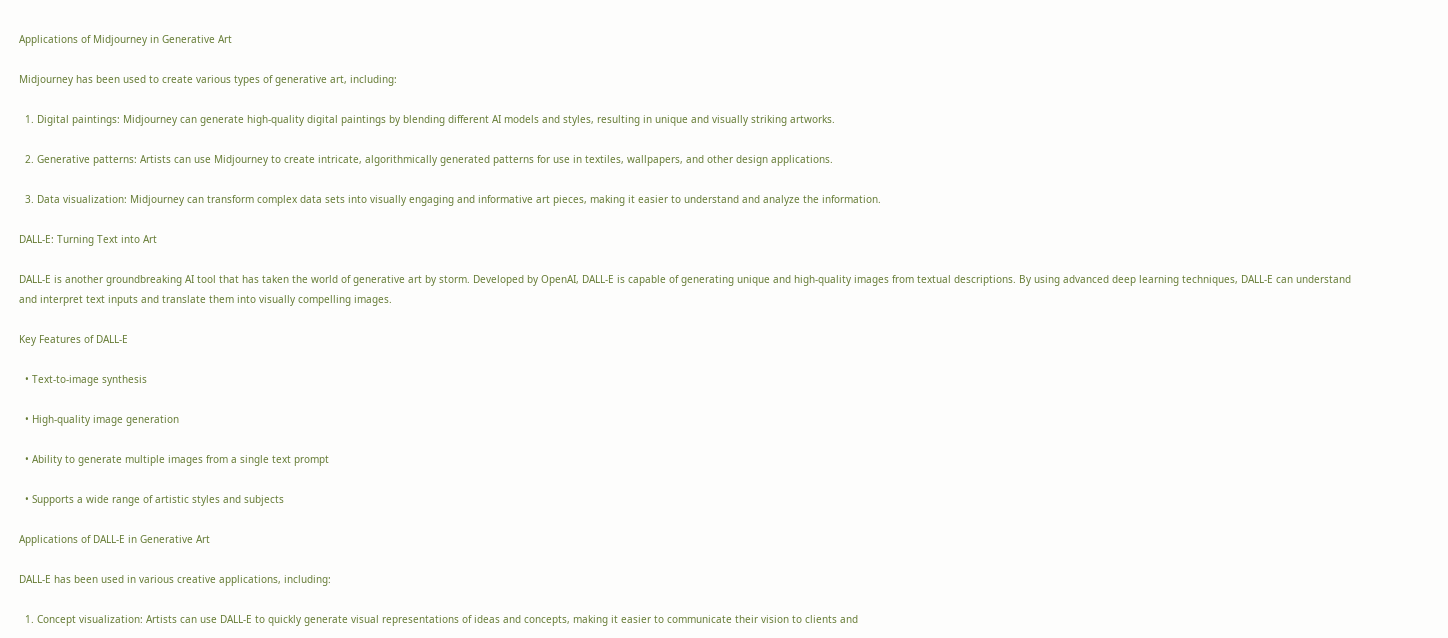Applications of Midjourney in Generative Art

Midjourney has been used to create various types of generative art, including:

  1. Digital paintings: Midjourney can generate high-quality digital paintings by blending different AI models and styles, resulting in unique and visually striking artworks.

  2. Generative patterns: Artists can use Midjourney to create intricate, algorithmically generated patterns for use in textiles, wallpapers, and other design applications.

  3. Data visualization: Midjourney can transform complex data sets into visually engaging and informative art pieces, making it easier to understand and analyze the information.

DALL-E: Turning Text into Art

DALL-E is another groundbreaking AI tool that has taken the world of generative art by storm. Developed by OpenAI, DALL-E is capable of generating unique and high-quality images from textual descriptions. By using advanced deep learning techniques, DALL-E can understand and interpret text inputs and translate them into visually compelling images.

Key Features of DALL-E

  • Text-to-image synthesis

  • High-quality image generation

  • Ability to generate multiple images from a single text prompt

  • Supports a wide range of artistic styles and subjects

Applications of DALL-E in Generative Art

DALL-E has been used in various creative applications, including:

  1. Concept visualization: Artists can use DALL-E to quickly generate visual representations of ideas and concepts, making it easier to communicate their vision to clients and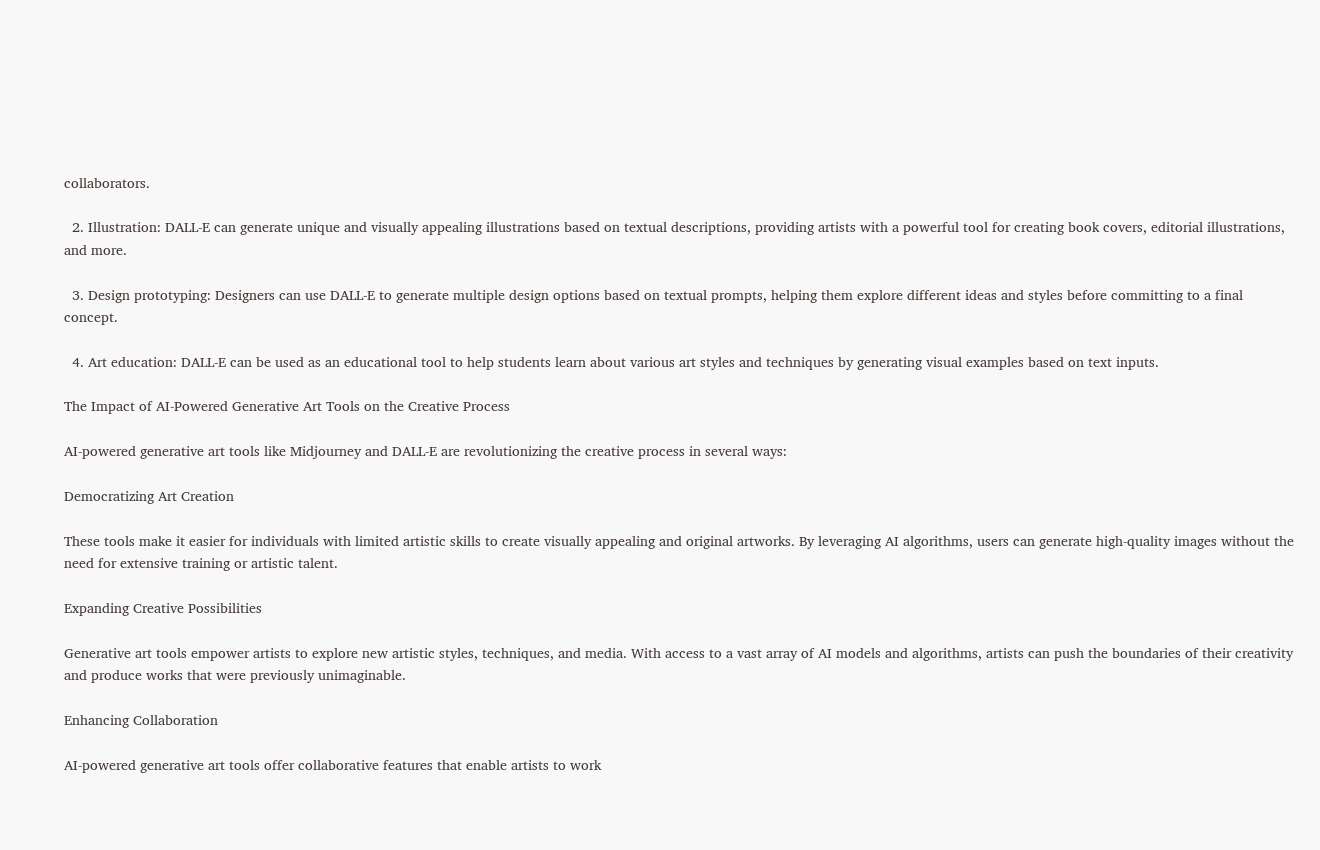collaborators.

  2. Illustration: DALL-E can generate unique and visually appealing illustrations based on textual descriptions, providing artists with a powerful tool for creating book covers, editorial illustrations, and more.

  3. Design prototyping: Designers can use DALL-E to generate multiple design options based on textual prompts, helping them explore different ideas and styles before committing to a final concept.

  4. Art education: DALL-E can be used as an educational tool to help students learn about various art styles and techniques by generating visual examples based on text inputs.

The Impact of AI-Powered Generative Art Tools on the Creative Process

AI-powered generative art tools like Midjourney and DALL-E are revolutionizing the creative process in several ways:

Democratizing Art Creation

These tools make it easier for individuals with limited artistic skills to create visually appealing and original artworks. By leveraging AI algorithms, users can generate high-quality images without the need for extensive training or artistic talent.

Expanding Creative Possibilities

Generative art tools empower artists to explore new artistic styles, techniques, and media. With access to a vast array of AI models and algorithms, artists can push the boundaries of their creativity and produce works that were previously unimaginable.

Enhancing Collaboration

AI-powered generative art tools offer collaborative features that enable artists to work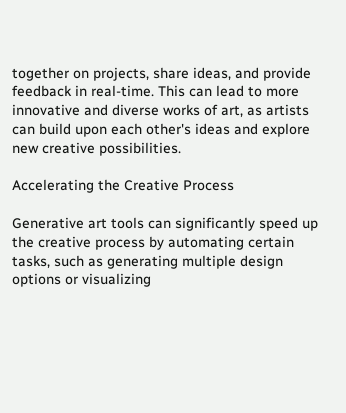together on projects, share ideas, and provide feedback in real-time. This can lead to more innovative and diverse works of art, as artists can build upon each other's ideas and explore new creative possibilities.

Accelerating the Creative Process

Generative art tools can significantly speed up the creative process by automating certain tasks, such as generating multiple design options or visualizing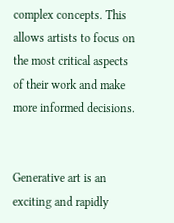complex concepts. This allows artists to focus on the most critical aspects of their work and make more informed decisions.


Generative art is an exciting and rapidly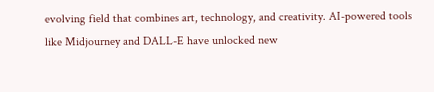evolving field that combines art, technology, and creativity. AI-powered tools like Midjourney and DALL-E have unlocked new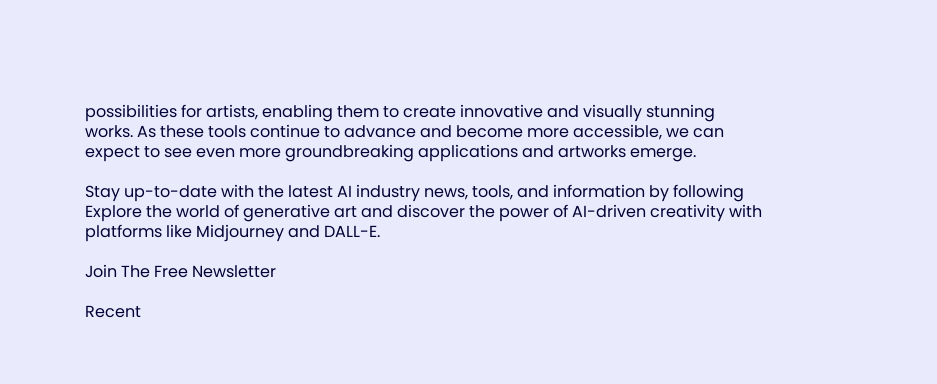possibilities for artists, enabling them to create innovative and visually stunning works. As these tools continue to advance and become more accessible, we can expect to see even more groundbreaking applications and artworks emerge.

Stay up-to-date with the latest AI industry news, tools, and information by following Explore the world of generative art and discover the power of AI-driven creativity with platforms like Midjourney and DALL-E.

Join The Free Newsletter

Recent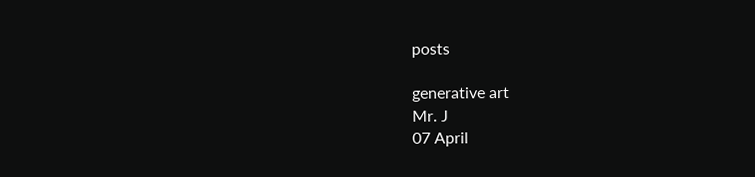posts

generative art
Mr. J
07 April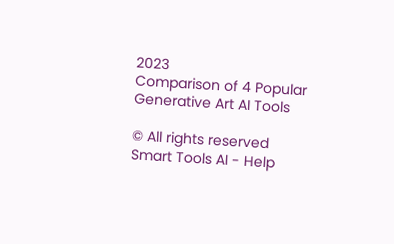2023
Comparison of 4 Popular Generative Art AI Tools

© All rights reserved
Smart Tools AI - Help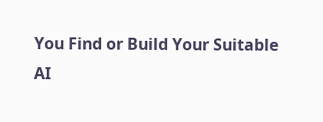You Find or Build Your Suitable AI